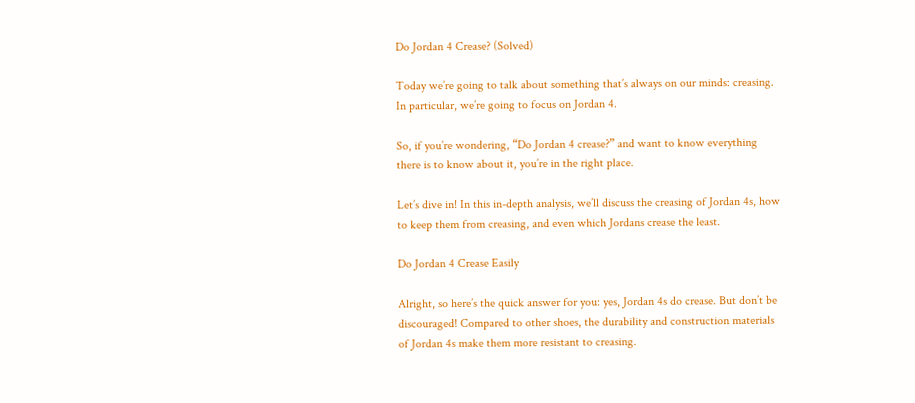Do Jordan 4 Crease? (Solved)

Today we’re going to talk about something that’s always on our minds: creasing. In particular, we’re going to focus on Jordan 4.

So, if you’re wondering, “Do Jordan 4 crease?” and want to know everything there is to know about it, you’re in the right place.

Let’s dive in! In this in-depth analysis, we’ll discuss the creasing of Jordan 4s, how to keep them from creasing, and even which Jordans crease the least.

Do Jordan 4 Crease Easily

Alright, so here’s the quick answer for you: yes, Jordan 4s do crease. But don’t be discouraged! Compared to other shoes, the durability and construction materials of Jordan 4s make them more resistant to creasing.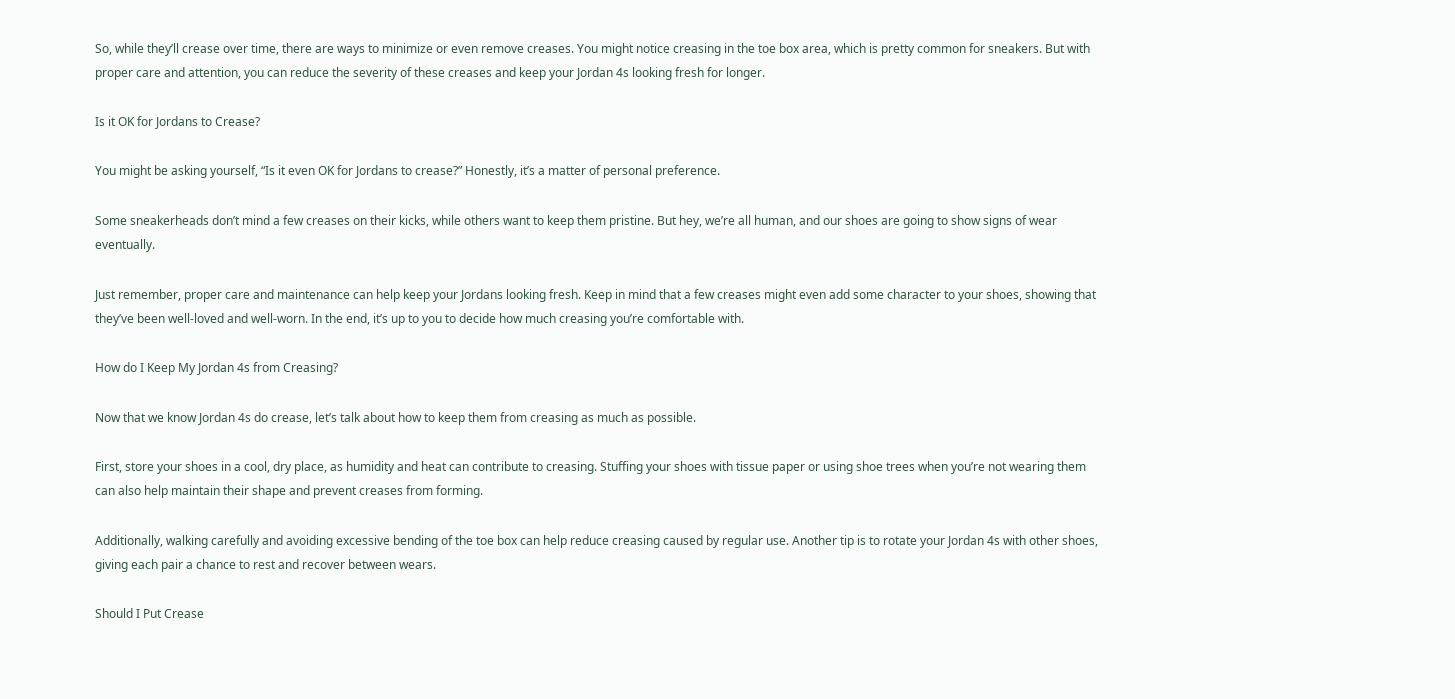So, while they’ll crease over time, there are ways to minimize or even remove creases. You might notice creasing in the toe box area, which is pretty common for sneakers. But with proper care and attention, you can reduce the severity of these creases and keep your Jordan 4s looking fresh for longer.

Is it OK for Jordans to Crease?

You might be asking yourself, “Is it even OK for Jordans to crease?” Honestly, it’s a matter of personal preference.

Some sneakerheads don’t mind a few creases on their kicks, while others want to keep them pristine. But hey, we’re all human, and our shoes are going to show signs of wear eventually.

Just remember, proper care and maintenance can help keep your Jordans looking fresh. Keep in mind that a few creases might even add some character to your shoes, showing that they’ve been well-loved and well-worn. In the end, it’s up to you to decide how much creasing you’re comfortable with.

How do I Keep My Jordan 4s from Creasing?

Now that we know Jordan 4s do crease, let’s talk about how to keep them from creasing as much as possible.

First, store your shoes in a cool, dry place, as humidity and heat can contribute to creasing. Stuffing your shoes with tissue paper or using shoe trees when you’re not wearing them can also help maintain their shape and prevent creases from forming.

Additionally, walking carefully and avoiding excessive bending of the toe box can help reduce creasing caused by regular use. Another tip is to rotate your Jordan 4s with other shoes, giving each pair a chance to rest and recover between wears.

Should I Put Crease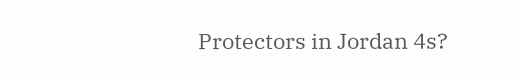Protectors in Jordan 4s?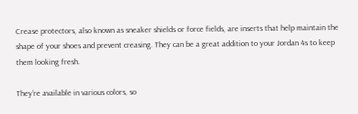Crease protectors, also known as sneaker shields or force fields, are inserts that help maintain the shape of your shoes and prevent creasing. They can be a great addition to your Jordan 4s to keep them looking fresh.

They’re available in various colors, so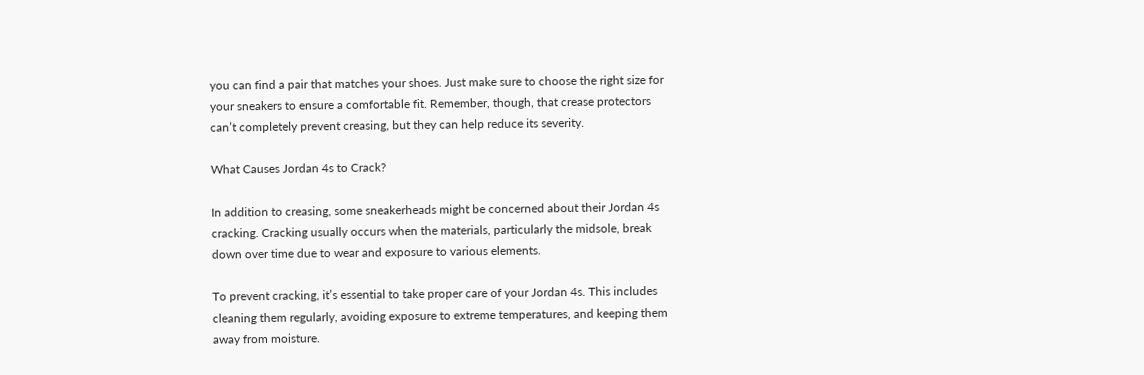you can find a pair that matches your shoes. Just make sure to choose the right size for your sneakers to ensure a comfortable fit. Remember, though, that crease protectors can’t completely prevent creasing, but they can help reduce its severity.

What Causes Jordan 4s to Crack?

In addition to creasing, some sneakerheads might be concerned about their Jordan 4s cracking. Cracking usually occurs when the materials, particularly the midsole, break down over time due to wear and exposure to various elements.

To prevent cracking, it’s essential to take proper care of your Jordan 4s. This includes cleaning them regularly, avoiding exposure to extreme temperatures, and keeping them away from moisture.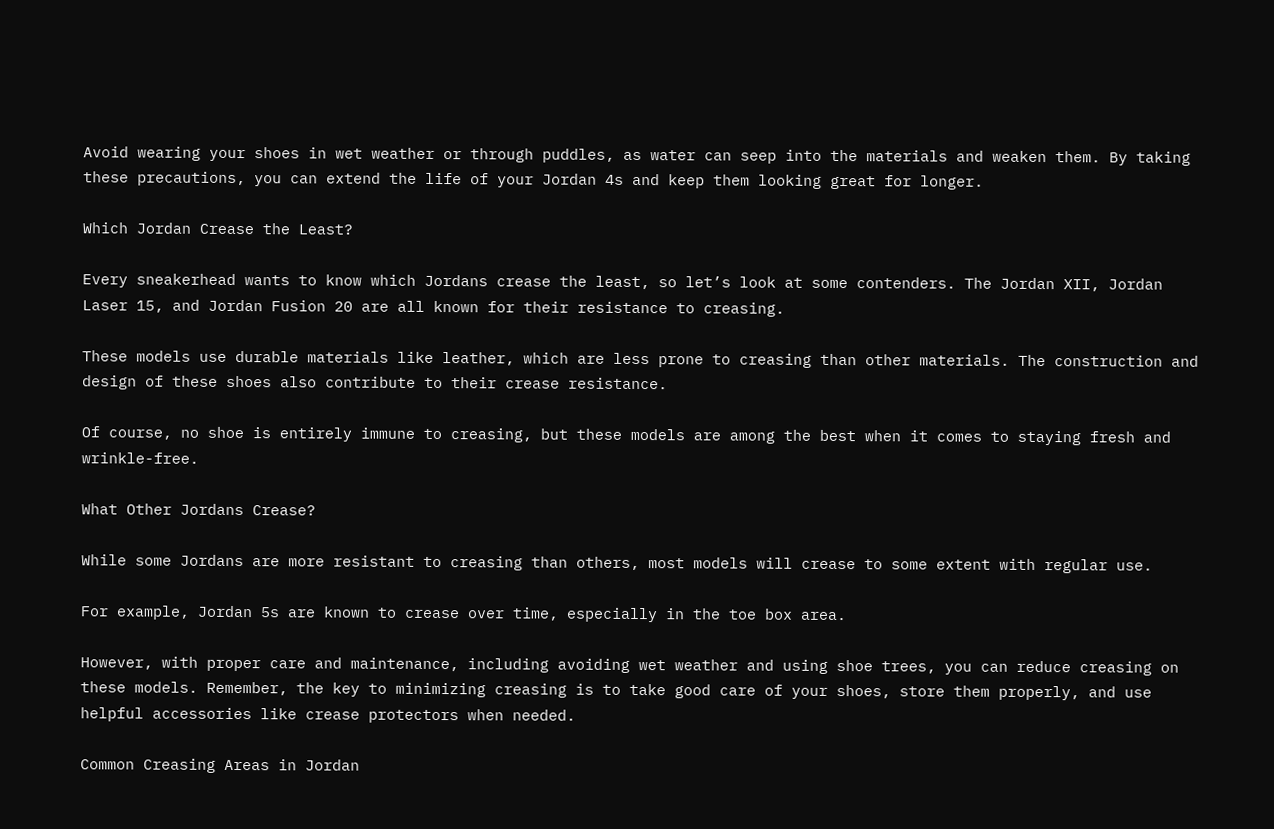Avoid wearing your shoes in wet weather or through puddles, as water can seep into the materials and weaken them. By taking these precautions, you can extend the life of your Jordan 4s and keep them looking great for longer.

Which Jordan Crease the Least?

Every sneakerhead wants to know which Jordans crease the least, so let’s look at some contenders. The Jordan XII, Jordan Laser 15, and Jordan Fusion 20 are all known for their resistance to creasing.

These models use durable materials like leather, which are less prone to creasing than other materials. The construction and design of these shoes also contribute to their crease resistance.

Of course, no shoe is entirely immune to creasing, but these models are among the best when it comes to staying fresh and wrinkle-free.

What Other Jordans Crease?

While some Jordans are more resistant to creasing than others, most models will crease to some extent with regular use.

For example, Jordan 5s are known to crease over time, especially in the toe box area.

However, with proper care and maintenance, including avoiding wet weather and using shoe trees, you can reduce creasing on these models. Remember, the key to minimizing creasing is to take good care of your shoes, store them properly, and use helpful accessories like crease protectors when needed.

Common Creasing Areas in Jordan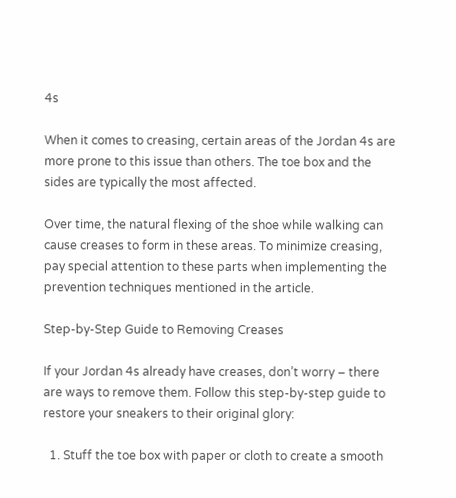4s

When it comes to creasing, certain areas of the Jordan 4s are more prone to this issue than others. The toe box and the sides are typically the most affected.

Over time, the natural flexing of the shoe while walking can cause creases to form in these areas. To minimize creasing, pay special attention to these parts when implementing the prevention techniques mentioned in the article.

Step-by-Step Guide to Removing Creases

If your Jordan 4s already have creases, don’t worry – there are ways to remove them. Follow this step-by-step guide to restore your sneakers to their original glory:

  1. Stuff the toe box with paper or cloth to create a smooth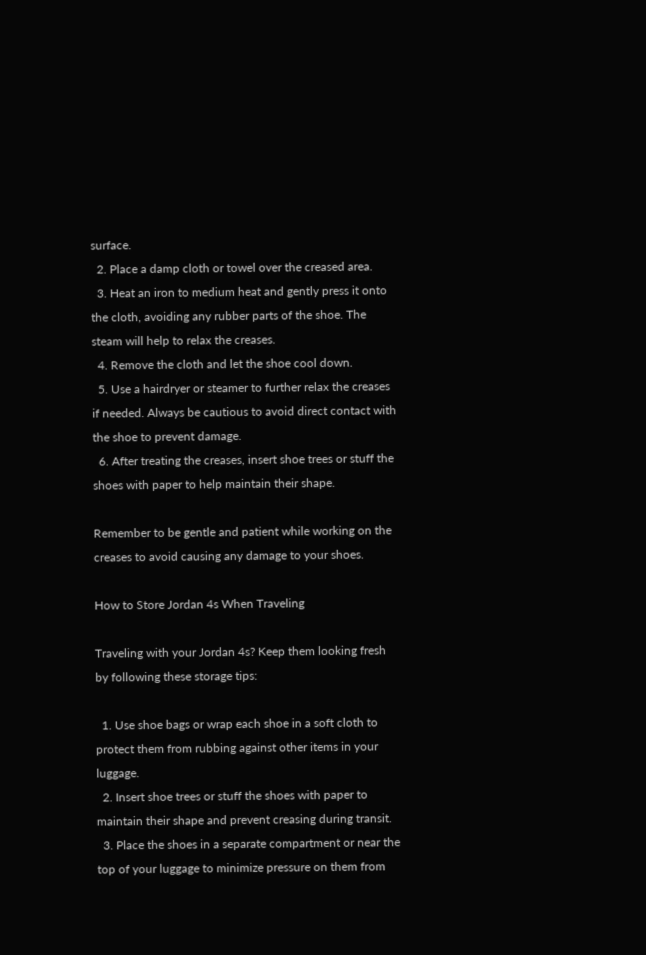surface.
  2. Place a damp cloth or towel over the creased area.
  3. Heat an iron to medium heat and gently press it onto the cloth, avoiding any rubber parts of the shoe. The steam will help to relax the creases.
  4. Remove the cloth and let the shoe cool down.
  5. Use a hairdryer or steamer to further relax the creases if needed. Always be cautious to avoid direct contact with the shoe to prevent damage.
  6. After treating the creases, insert shoe trees or stuff the shoes with paper to help maintain their shape.

Remember to be gentle and patient while working on the creases to avoid causing any damage to your shoes.

How to Store Jordan 4s When Traveling

Traveling with your Jordan 4s? Keep them looking fresh by following these storage tips:

  1. Use shoe bags or wrap each shoe in a soft cloth to protect them from rubbing against other items in your luggage.
  2. Insert shoe trees or stuff the shoes with paper to maintain their shape and prevent creasing during transit.
  3. Place the shoes in a separate compartment or near the top of your luggage to minimize pressure on them from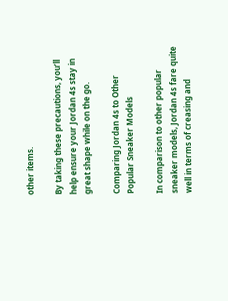other items.

By taking these precautions, you’ll help ensure your Jordan 4s stay in great shape while on the go.

Comparing Jordan 4s to Other Popular Sneaker Models

In comparison to other popular sneaker models, Jordan 4s fare quite well in terms of creasing and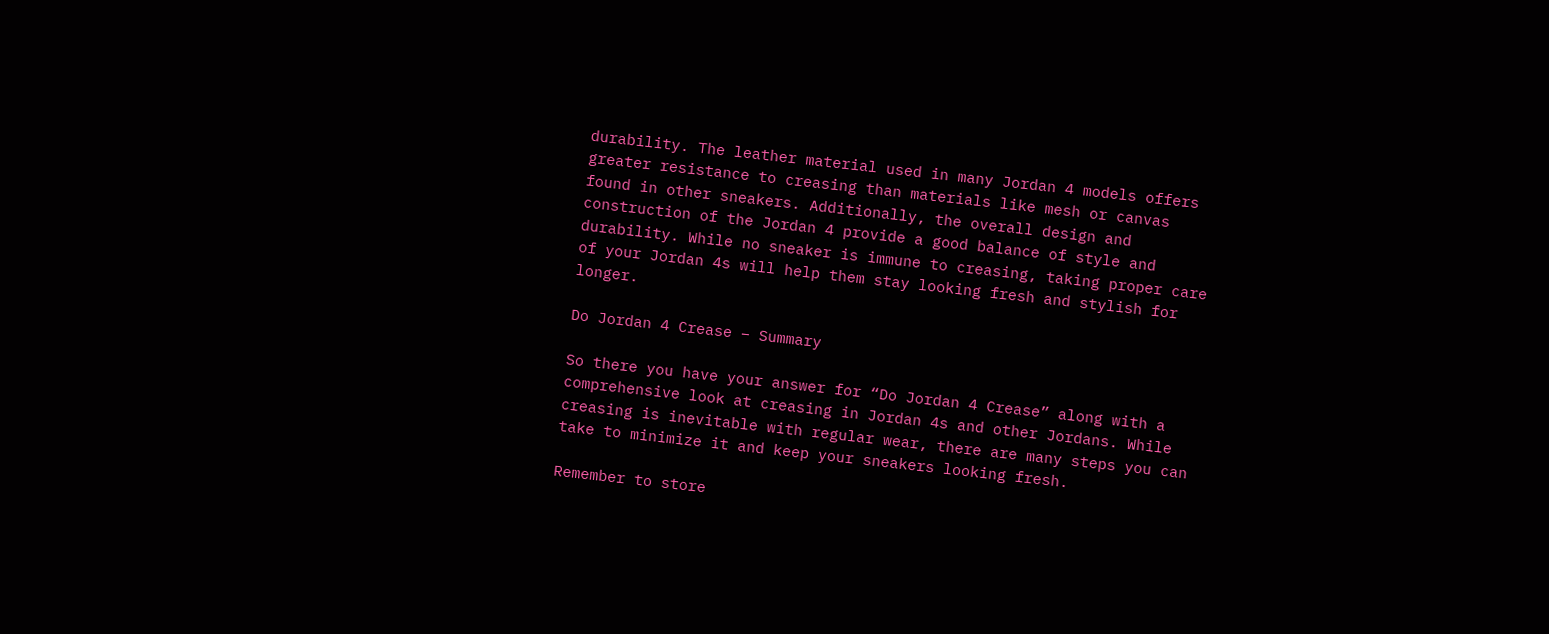durability. The leather material used in many Jordan 4 models offers greater resistance to creasing than materials like mesh or canvas found in other sneakers. Additionally, the overall design and construction of the Jordan 4 provide a good balance of style and durability. While no sneaker is immune to creasing, taking proper care of your Jordan 4s will help them stay looking fresh and stylish for longer.

Do Jordan 4 Crease – Summary

So there you have your answer for “Do Jordan 4 Crease” along with a comprehensive look at creasing in Jordan 4s and other Jordans. While creasing is inevitable with regular wear, there are many steps you can take to minimize it and keep your sneakers looking fresh.

Remember to store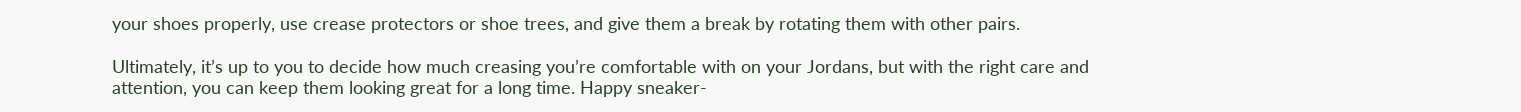your shoes properly, use crease protectors or shoe trees, and give them a break by rotating them with other pairs.

Ultimately, it’s up to you to decide how much creasing you’re comfortable with on your Jordans, but with the right care and attention, you can keep them looking great for a long time. Happy sneaker-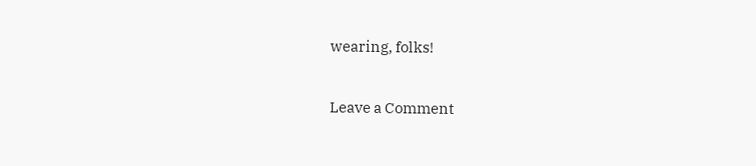wearing, folks!

Leave a Comment